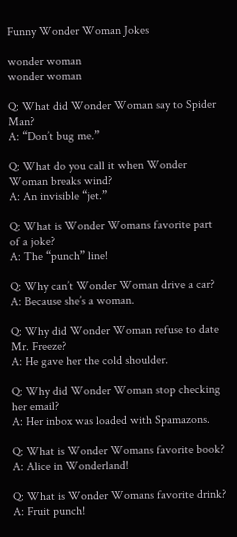Funny Wonder Woman Jokes

wonder woman
wonder woman

Q: What did Wonder Woman say to Spider Man?
A: “Don’t bug me.”

Q: What do you call it when Wonder Woman breaks wind?
A: An invisible “jet.”

Q: What is Wonder Womans favorite part of a joke?
A: The “punch” line!

Q: Why can’t Wonder Woman drive a car?
A: Because she’s a woman.

Q: Why did Wonder Woman refuse to date Mr. Freeze?
A: He gave her the cold shoulder.

Q: Why did Wonder Woman stop checking her email?
A: Her inbox was loaded with Spamazons.

Q: What is Wonder Womans favorite book?
A: Alice in Wonderland!

Q: What is Wonder Womans favorite drink?
A: Fruit punch!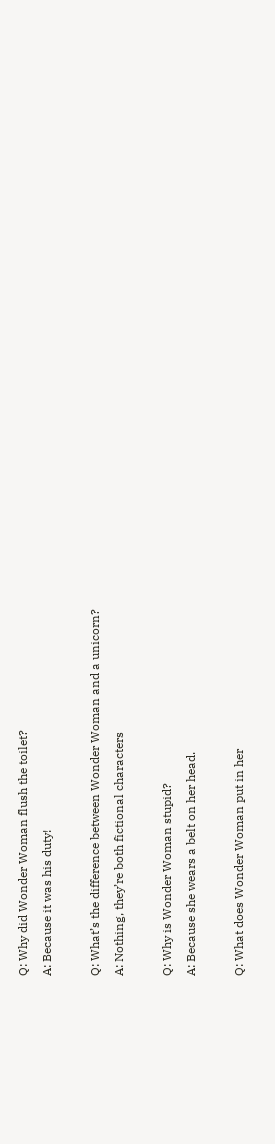Q: Why did Wonder Woman flush the toilet?
A: Because it was his duty!

Q: What’s the difference between Wonder Woman and a unicorn?
A: Nothing, they’re both fictional characters

Q: Why is Wonder Woman stupid?
A: Because she wears a belt on her head.

Q: What does Wonder Woman put in her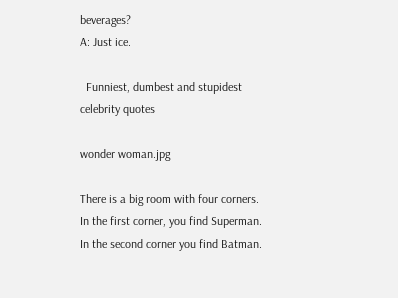beverages?
A: Just ice.

  Funniest, dumbest and stupidest celebrity quotes

wonder woman.jpg

There is a big room with four corners.
In the first corner, you find Superman.
In the second corner you find Batman.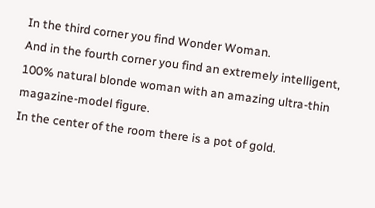In the third corner you find Wonder Woman.
And in the fourth corner you find an extremely intelligent, 100% natural blonde woman with an amazing ultra-thin magazine-model figure.
In the center of the room there is a pot of gold.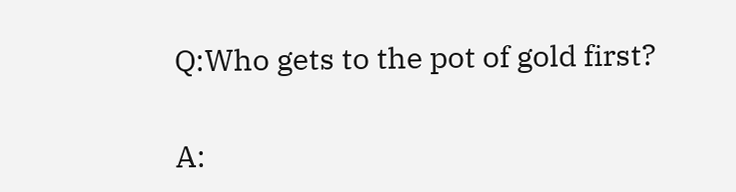Q:Who gets to the pot of gold first?

A: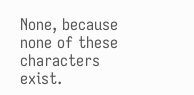None, because none of these characters exist.